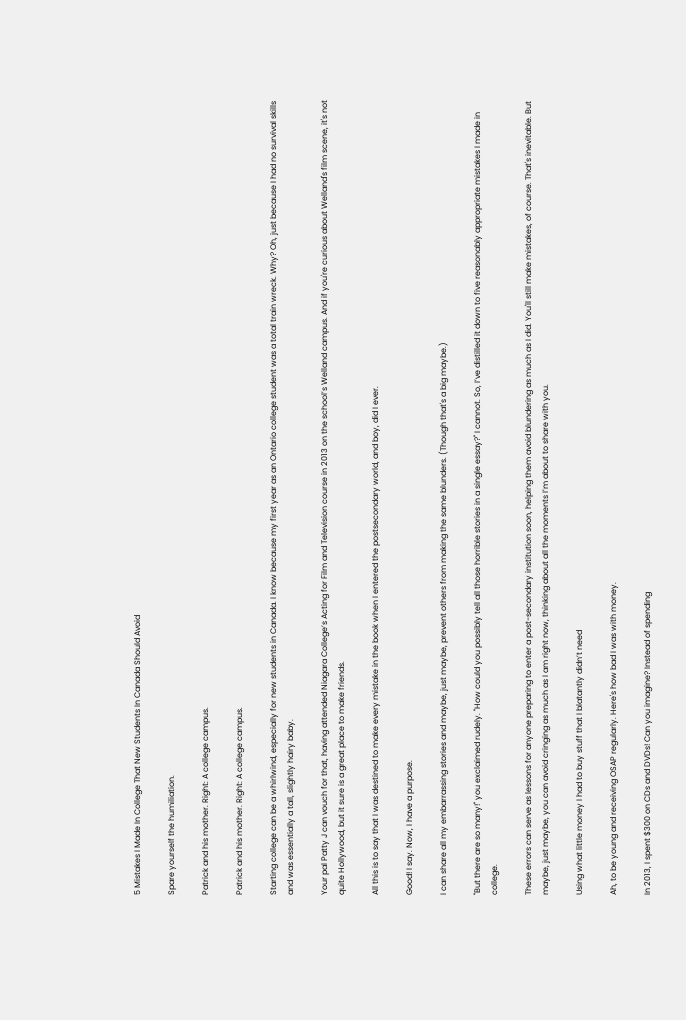5 Mistakes I Made In College That New Students In Canada Should Avoid

Spare yourself the humiliation.

Patrick and his mother. Right: A college campus.

Patrick and his mother. Right: A college campus.

Starting college can be a whirlwind, especially for new students in Canada. I know because my first year as an Ontario college student was a total train wreck. Why? Oh, just because I had no survival skills and was essentially a tall, slightly hairy baby.

Your pal Patty J can vouch for that, having attended Niagara College’s Acting for Film and Television course in 2013 on the school’s Welland campus. And if you're curious about Welland's film scene, it's not quite Hollywood, but it sure is a great place to make friends.

All this is to say that I was destined to make every mistake in the book when I entered the postsecondary world, and boy, did I ever.

Good! I say. Now, I have a purpose.

I can share all my embarrassing stories and maybe, just maybe, prevent others from making the same blunders. (Though that's a big maybe.)

"But there are so many!" you exclaimed rudely. "How could you possibly tell all those horrible stories in a single essay?" I cannot. So, I’ve distilled it down to five reasonably appropriate mistakes I made in college.

These errors can serve as lessons for anyone preparing to enter a post-secondary institution soon, helping them avoid blundering as much as I did. You'll still make mistakes, of course. That's inevitable. But maybe, just maybe, you can avoid cringing as much as I am right now, thinking about all the moments I’m about to share with you.

Using what little money I had to buy stuff that I blatantly didn’t need

Ah, to be young and receiving OSAP regularly. Here's how bad I was with money.

In 2013, I spent $300 on CDs and DVDs! Can you imagine? Instead of spending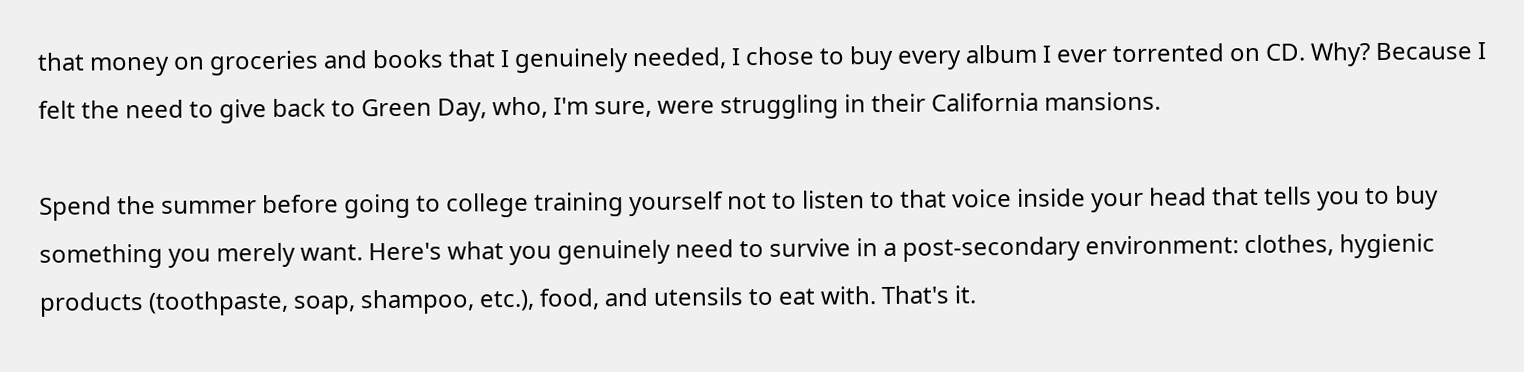that money on groceries and books that I genuinely needed, I chose to buy every album I ever torrented on CD. Why? Because I felt the need to give back to Green Day, who, I'm sure, were struggling in their California mansions.

Spend the summer before going to college training yourself not to listen to that voice inside your head that tells you to buy something you merely want. Here's what you genuinely need to survive in a post-secondary environment: clothes, hygienic products (toothpaste, soap, shampoo, etc.), food, and utensils to eat with. That's it.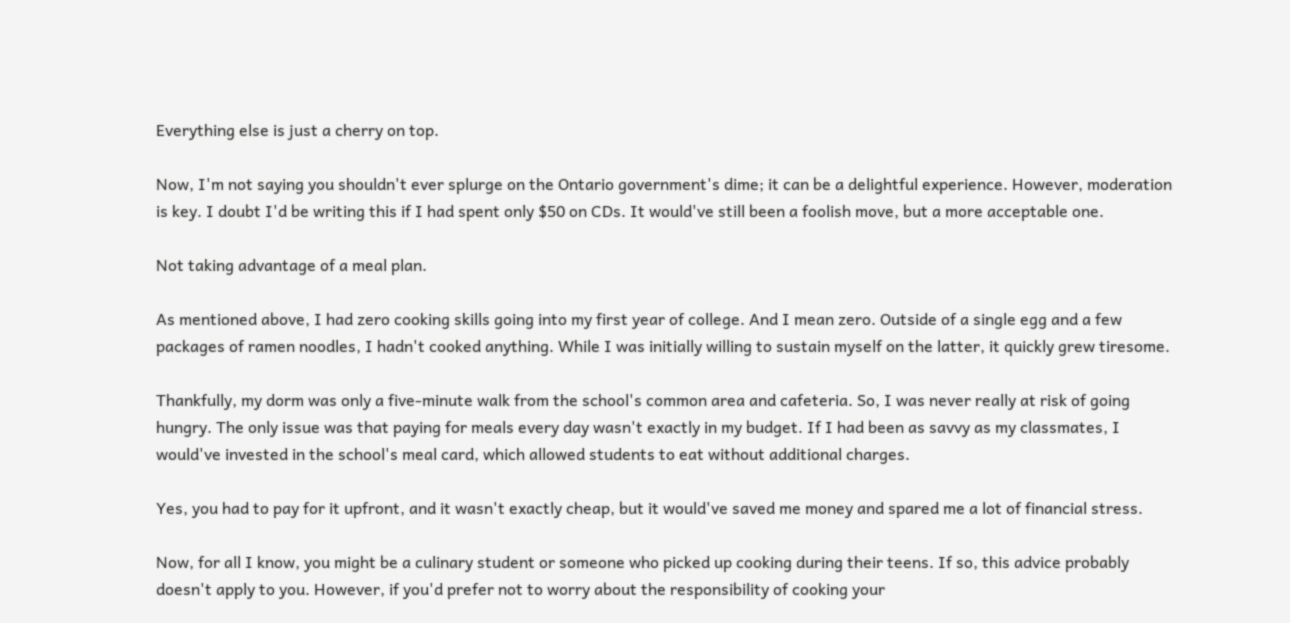Everything else is just a cherry on top.

Now, I'm not saying you shouldn't ever splurge on the Ontario government's dime; it can be a delightful experience. However, moderation is key. I doubt I'd be writing this if I had spent only $50 on CDs. It would've still been a foolish move, but a more acceptable one.

Not taking advantage of a meal plan.

As mentioned above, I had zero cooking skills going into my first year of college. And I mean zero. Outside of a single egg and a few packages of ramen noodles, I hadn't cooked anything. While I was initially willing to sustain myself on the latter, it quickly grew tiresome.

Thankfully, my dorm was only a five-minute walk from the school's common area and cafeteria. So, I was never really at risk of going hungry. The only issue was that paying for meals every day wasn't exactly in my budget. If I had been as savvy as my classmates, I would've invested in the school's meal card, which allowed students to eat without additional charges.

Yes, you had to pay for it upfront, and it wasn't exactly cheap, but it would've saved me money and spared me a lot of financial stress.

Now, for all I know, you might be a culinary student or someone who picked up cooking during their teens. If so, this advice probably doesn't apply to you. However, if you'd prefer not to worry about the responsibility of cooking your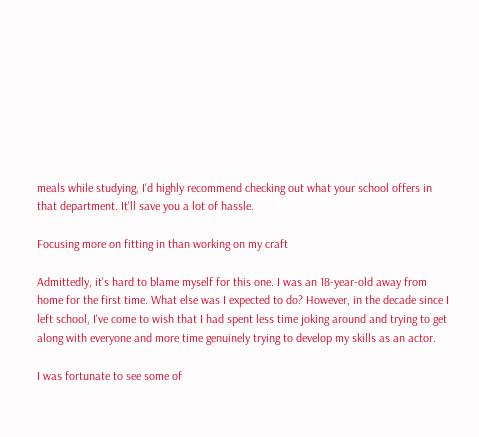meals while studying, I'd highly recommend checking out what your school offers in that department. It'll save you a lot of hassle.

Focusing more on fitting in than working on my craft

Admittedly, it's hard to blame myself for this one. I was an 18-year-old away from home for the first time. What else was I expected to do? However, in the decade since I left school, I've come to wish that I had spent less time joking around and trying to get along with everyone and more time genuinely trying to develop my skills as an actor.

I was fortunate to see some of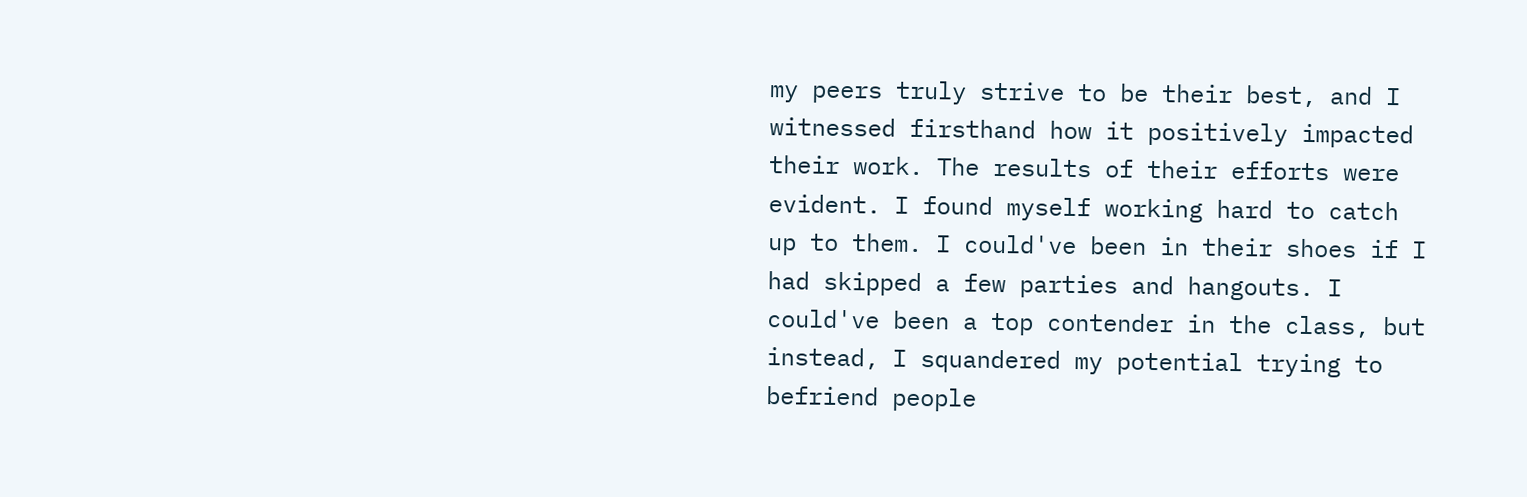my peers truly strive to be their best, and I witnessed firsthand how it positively impacted their work. The results of their efforts were evident. I found myself working hard to catch up to them. I could've been in their shoes if I had skipped a few parties and hangouts. I could've been a top contender in the class, but instead, I squandered my potential trying to befriend people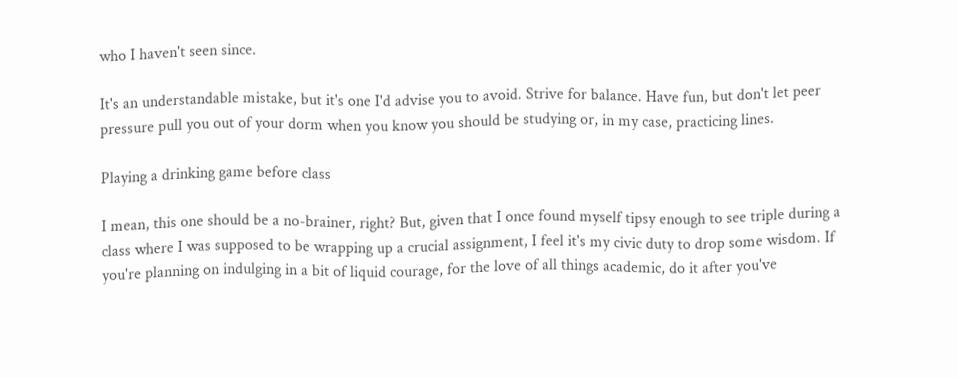who I haven't seen since.

It's an understandable mistake, but it's one I'd advise you to avoid. Strive for balance. Have fun, but don't let peer pressure pull you out of your dorm when you know you should be studying or, in my case, practicing lines.

Playing a drinking game before class

I mean, this one should be a no-brainer, right? But, given that I once found myself tipsy enough to see triple during a class where I was supposed to be wrapping up a crucial assignment, I feel it's my civic duty to drop some wisdom. If you're planning on indulging in a bit of liquid courage, for the love of all things academic, do it after you've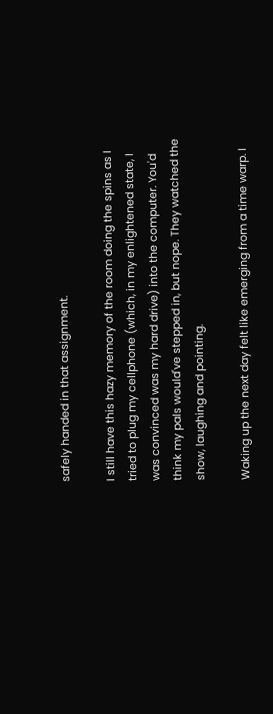safely handed in that assignment.

I still have this hazy memory of the room doing the spins as I tried to plug my cellphone (which, in my enlightened state, I was convinced was my hard drive) into the computer. You'd think my pals would've stepped in, but nope. They watched the show, laughing and pointing.

Waking up the next day felt like emerging from a time warp. I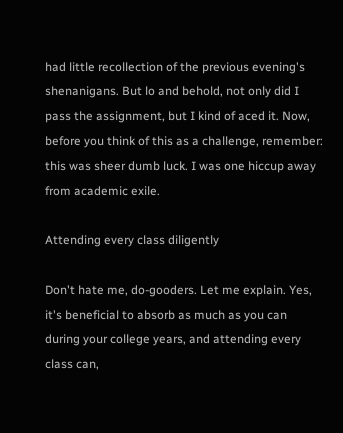had little recollection of the previous evening's shenanigans. But lo and behold, not only did I pass the assignment, but I kind of aced it. Now, before you think of this as a challenge, remember: this was sheer dumb luck. I was one hiccup away from academic exile.

Attending every class diligently

Don't hate me, do-gooders. Let me explain. Yes, it's beneficial to absorb as much as you can during your college years, and attending every class can,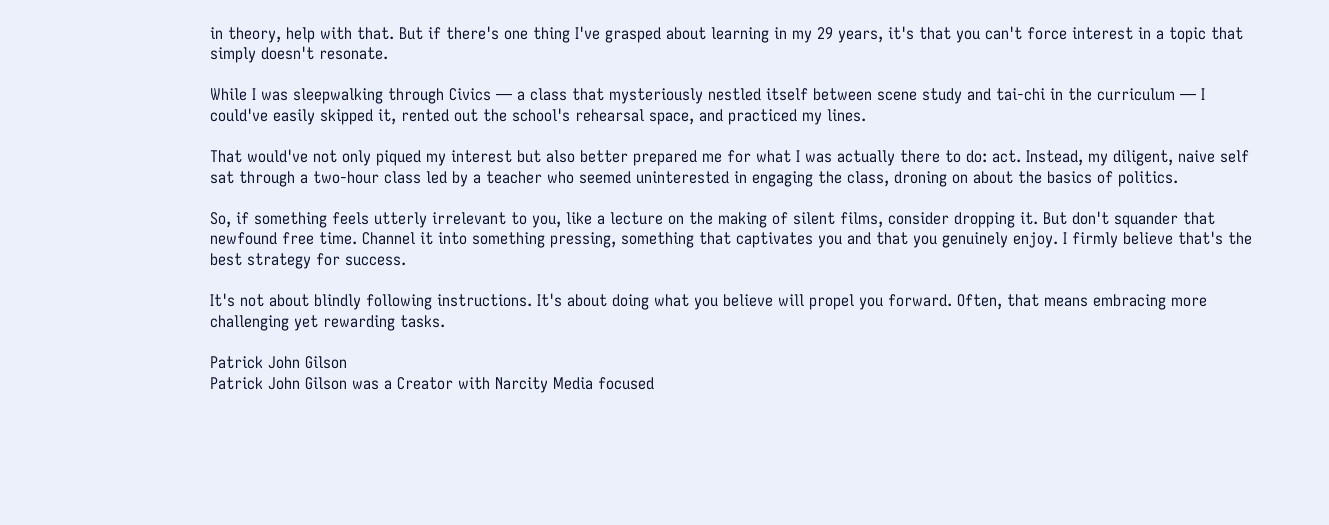in theory, help with that. But if there's one thing I've grasped about learning in my 29 years, it's that you can't force interest in a topic that simply doesn't resonate.

While I was sleepwalking through Civics — a class that mysteriously nestled itself between scene study and tai-chi in the curriculum — I could've easily skipped it, rented out the school's rehearsal space, and practiced my lines.

That would've not only piqued my interest but also better prepared me for what I was actually there to do: act. Instead, my diligent, naive self sat through a two-hour class led by a teacher who seemed uninterested in engaging the class, droning on about the basics of politics.

So, if something feels utterly irrelevant to you, like a lecture on the making of silent films, consider dropping it. But don't squander that newfound free time. Channel it into something pressing, something that captivates you and that you genuinely enjoy. I firmly believe that's the best strategy for success.

It's not about blindly following instructions. It's about doing what you believe will propel you forward. Often, that means embracing more challenging yet rewarding tasks.

Patrick John Gilson
Patrick John Gilson was a Creator with Narcity Media focused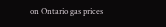on Ontario gas prices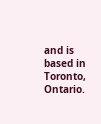and is based in Toronto, Ontario.